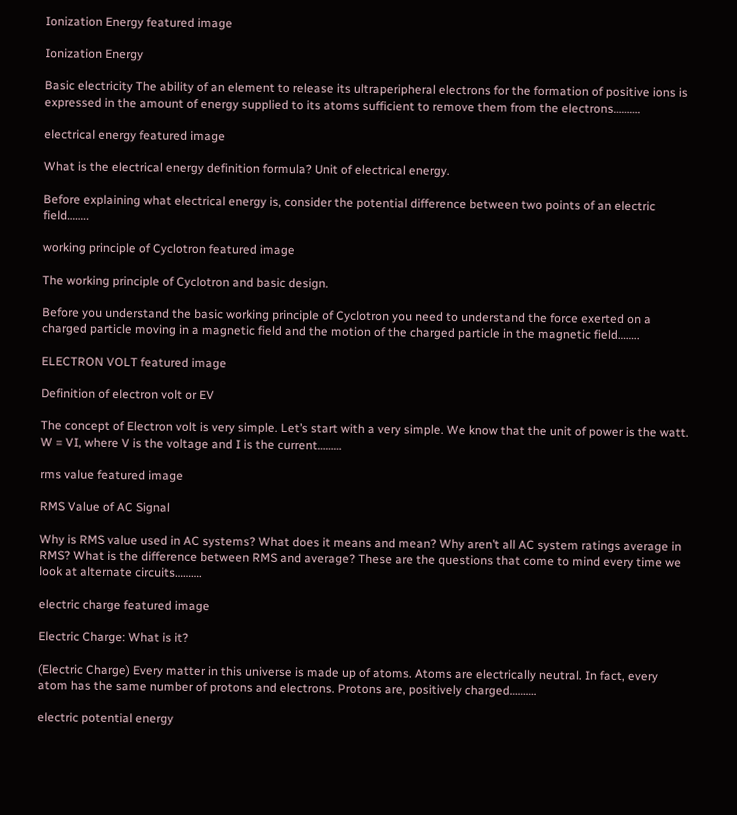Ionization Energy featured image

Ionization Energy

Basic electricity The ability of an element to release its ultraperipheral electrons for the formation of positive ions is expressed in the amount of energy supplied to its atoms sufficient to remove them from the electrons……….

electrical energy featured image

What is the electrical energy definition formula? Unit of electrical energy.

Before explaining what electrical energy is, consider the potential difference between two points of an electric field……..

working principle of Cyclotron featured image

The working principle of Cyclotron and basic design.

Before you understand the basic working principle of Cyclotron you need to understand the force exerted on a charged particle moving in a magnetic field and the motion of the charged particle in the magnetic field……..

ELECTRON VOLT featured image

Definition of electron volt or EV

The concept of Electron volt is very simple. Let’s start with a very simple. We know that the unit of power is the watt. W = VI, where V is the voltage and I is the current………

rms value featured image

RMS Value of AC Signal

Why is RMS value used in AC systems? What does it means and mean? Why aren’t all AC system ratings average in RMS? What is the difference between RMS and average? These are the questions that come to mind every time we look at alternate circuits……….

electric charge featured image

Electric Charge: What is it?

(Electric Charge) Every matter in this universe is made up of atoms. Atoms are electrically neutral. In fact, every atom has the same number of protons and electrons. Protons are, positively charged……….

electric potential energy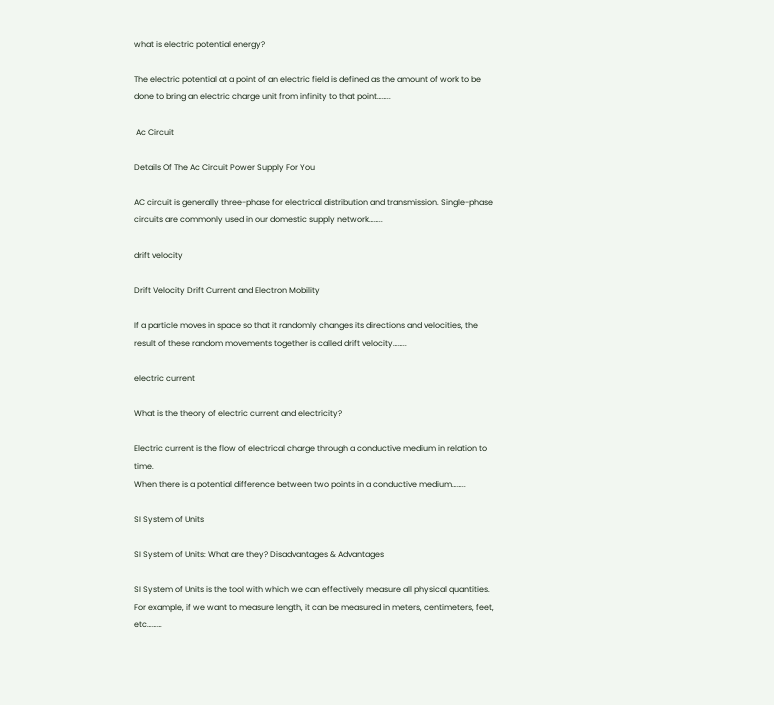what is electric potential energy?

The electric potential at a point of an electric field is defined as the amount of work to be done to bring an electric charge unit from infinity to that point……..

 Ac Circuit

Details Of The Ac Circuit Power Supply For You

AC circuit is generally three-phase for electrical distribution and transmission. Single-phase circuits are commonly used in our domestic supply network……..

drift velocity

Drift Velocity Drift Current and Electron Mobility

If a particle moves in space so that it randomly changes its directions and velocities, the result of these random movements together is called drift velocity……..

electric current

What is the theory of electric current and electricity?

Electric current is the flow of electrical charge through a conductive medium in relation to time.
When there is a potential difference between two points in a conductive medium……..

SI System of Units

SI System of Units: What are they? Disadvantages & Advantages

SI System of Units is the tool with which we can effectively measure all physical quantities. For example, if we want to measure length, it can be measured in meters, centimeters, feet, etc………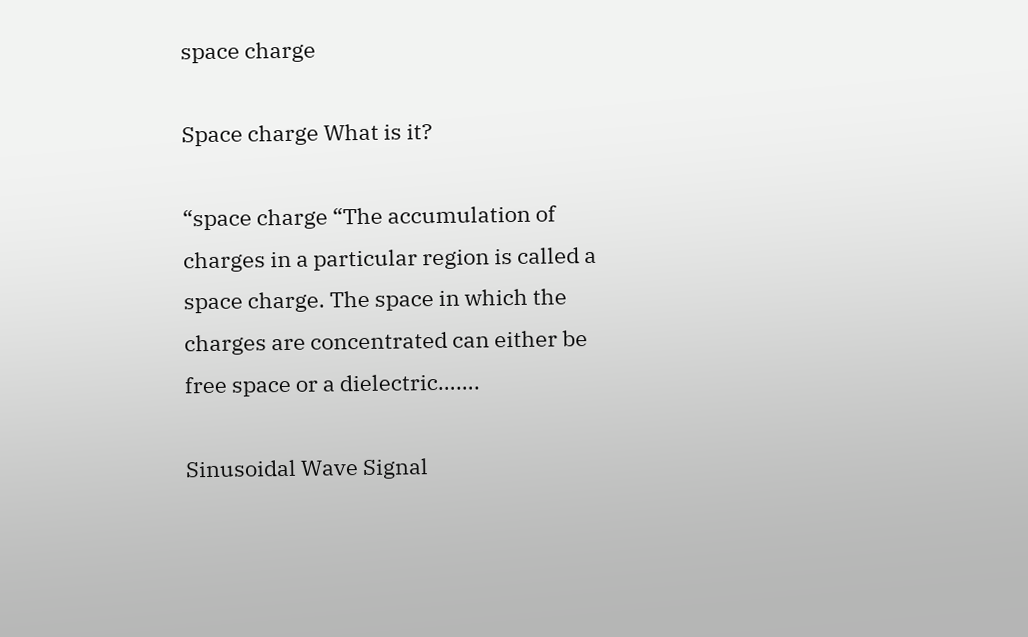space charge

Space charge What is it?

“space charge “The accumulation of charges in a particular region is called a space charge. The space in which the charges are concentrated can either be free space or a dielectric…….

Sinusoidal Wave Signal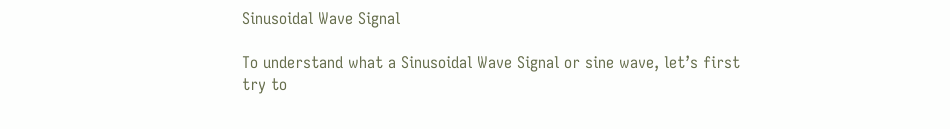Sinusoidal Wave Signal

To understand what a Sinusoidal Wave Signal or sine wave, let’s first try to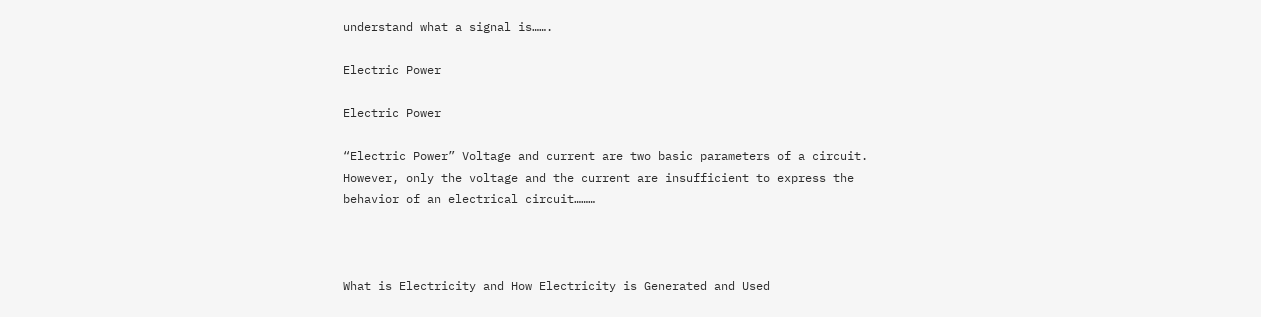understand what a signal is…….

Electric Power

Electric Power

“Electric Power” Voltage and current are two basic parameters of a circuit. However, only the voltage and the current are insufficient to express the behavior of an electrical circuit………



What is Electricity and How Electricity is Generated and Used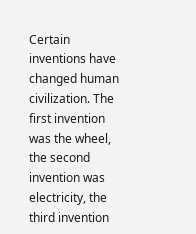Certain inventions have changed human civilization. The first invention was the wheel, the second invention was electricity, the third invention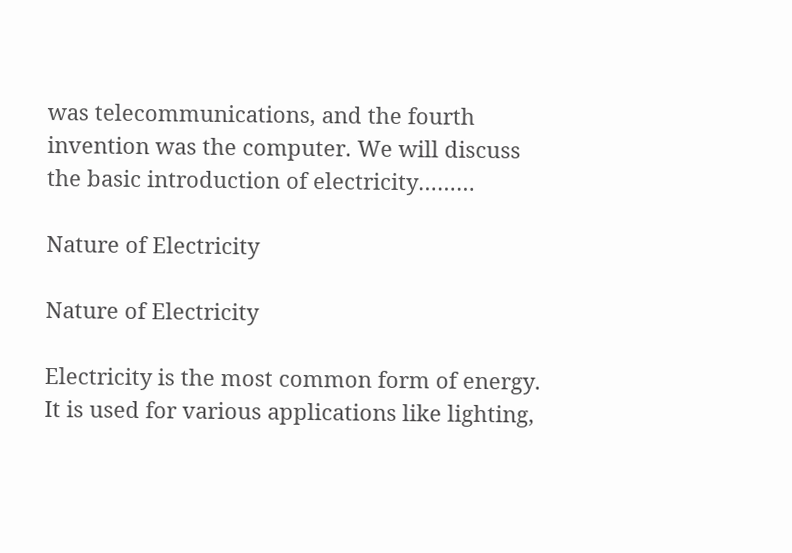was telecommunications, and the fourth invention was the computer. We will discuss the basic introduction of electricity………

Nature of Electricity

Nature of Electricity

Electricity is the most common form of energy. It is used for various applications like lighting,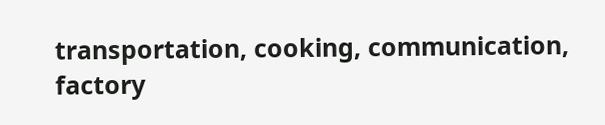transportation, cooking, communication, factory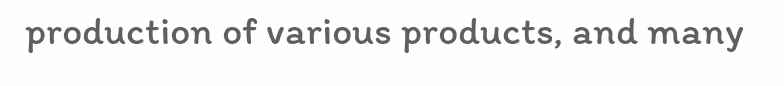production of various products, and many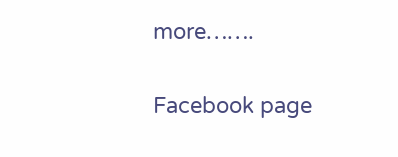more…….

Facebook page